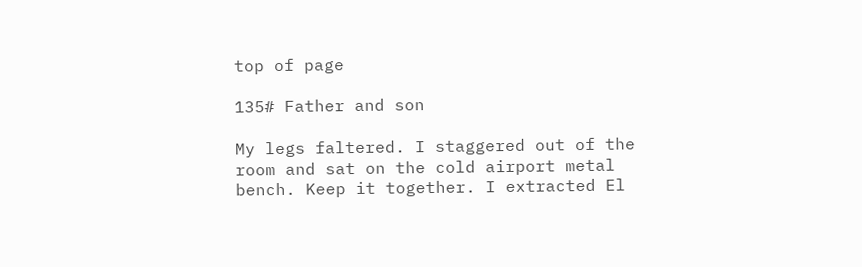top of page

135# Father and son

My legs faltered. I staggered out of the room and sat on the cold airport metal bench. Keep it together. I extracted El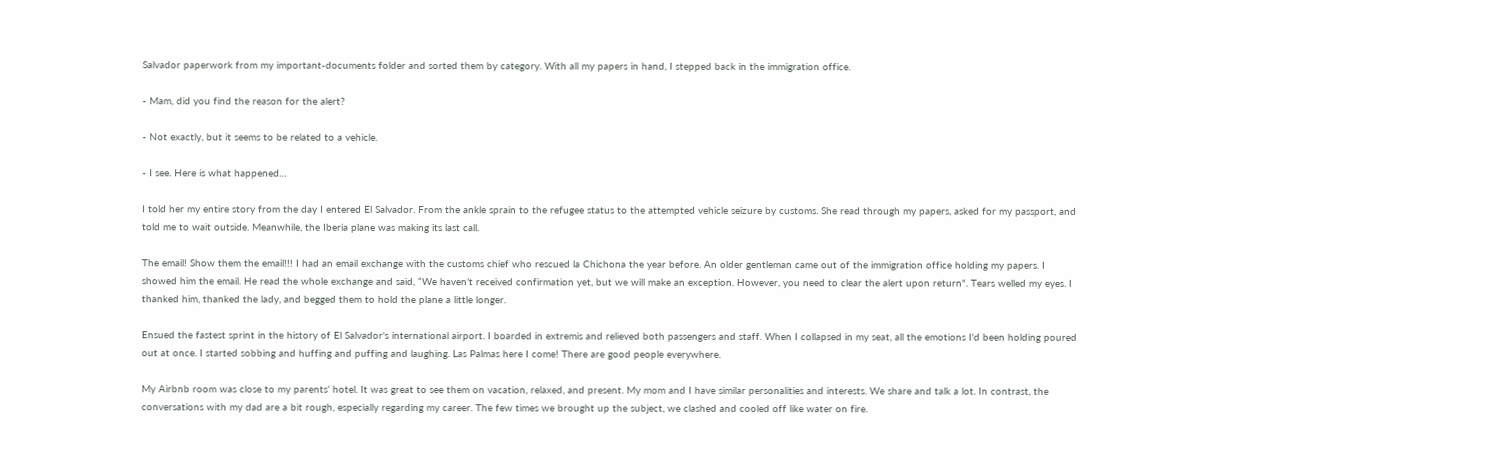Salvador paperwork from my important-documents folder and sorted them by category. With all my papers in hand, I stepped back in the immigration office.

- Mam, did you find the reason for the alert?

- Not exactly, but it seems to be related to a vehicle.

- I see. Here is what happened…

I told her my entire story from the day I entered El Salvador. From the ankle sprain to the refugee status to the attempted vehicle seizure by customs. She read through my papers, asked for my passport, and told me to wait outside. Meanwhile, the Iberia plane was making its last call.

The email! Show them the email!!! I had an email exchange with the customs chief who rescued la Chichona the year before. An older gentleman came out of the immigration office holding my papers. I showed him the email. He read the whole exchange and said, “We haven’t received confirmation yet, but we will make an exception. However, you need to clear the alert upon return". Tears welled my eyes. I thanked him, thanked the lady, and begged them to hold the plane a little longer.

Ensued the fastest sprint in the history of El Salvador's international airport. I boarded in extremis and relieved both passengers and staff. When I collapsed in my seat, all the emotions I'd been holding poured out at once. I started sobbing and huffing and puffing and laughing. Las Palmas here I come! There are good people everywhere.

My Airbnb room was close to my parents’ hotel. It was great to see them on vacation, relaxed, and present. My mom and I have similar personalities and interests. We share and talk a lot. In contrast, the conversations with my dad are a bit rough, especially regarding my career. The few times we brought up the subject, we clashed and cooled off like water on fire.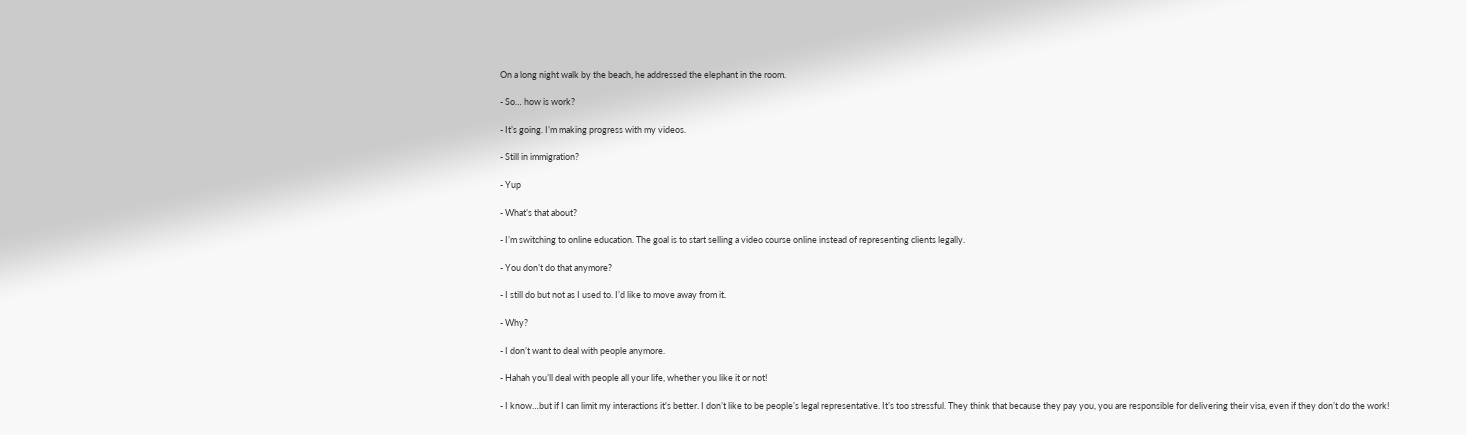On a long night walk by the beach, he addressed the elephant in the room.

- So… how is work?

- It’s going. I’m making progress with my videos.

- Still in immigration?

- Yup

- What’s that about?

- I’m switching to online education. The goal is to start selling a video course online instead of representing clients legally.

- You don’t do that anymore?

- I still do but not as I used to. I’d like to move away from it.

- Why?

- I don’t want to deal with people anymore.

- Hahah you’ll deal with people all your life, whether you like it or not!

- I know…but if I can limit my interactions it's better. I don’t like to be people’s legal representative. It’s too stressful. They think that because they pay you, you are responsible for delivering their visa, even if they don’t do the work!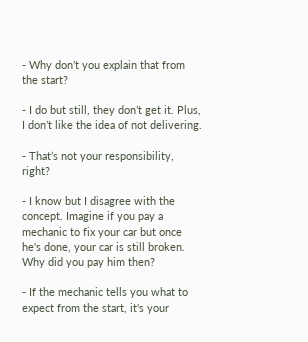- Why don’t you explain that from the start?

- I do but still, they don’t get it. Plus, I don’t like the idea of not delivering.

- That’s not your responsibility, right?

- I know but I disagree with the concept. Imagine if you pay a mechanic to fix your car but once he's done, your car is still broken. Why did you pay him then?

- If the mechanic tells you what to expect from the start, it's your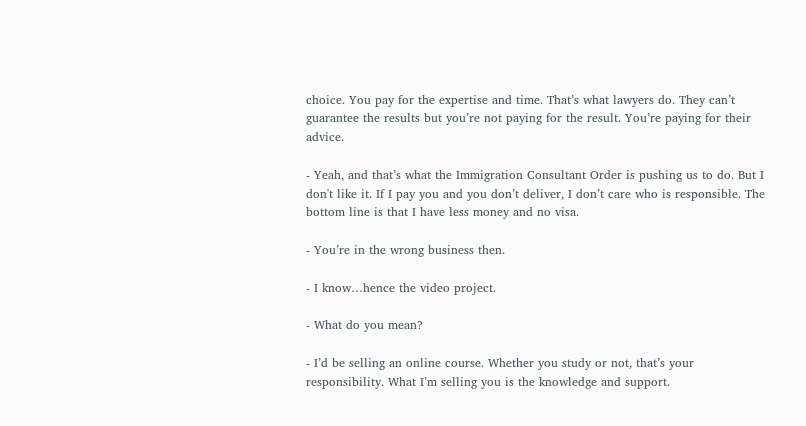choice. You pay for the expertise and time. That’s what lawyers do. They can’t guarantee the results but you’re not paying for the result. You’re paying for their advice.

- Yeah, and that’s what the Immigration Consultant Order is pushing us to do. But I don't like it. If I pay you and you don’t deliver, I don’t care who is responsible. The bottom line is that I have less money and no visa.

- You’re in the wrong business then.

- I know…hence the video project.

- What do you mean?

- I’d be selling an online course. Whether you study or not, that’s your responsibility. What I’m selling you is the knowledge and support.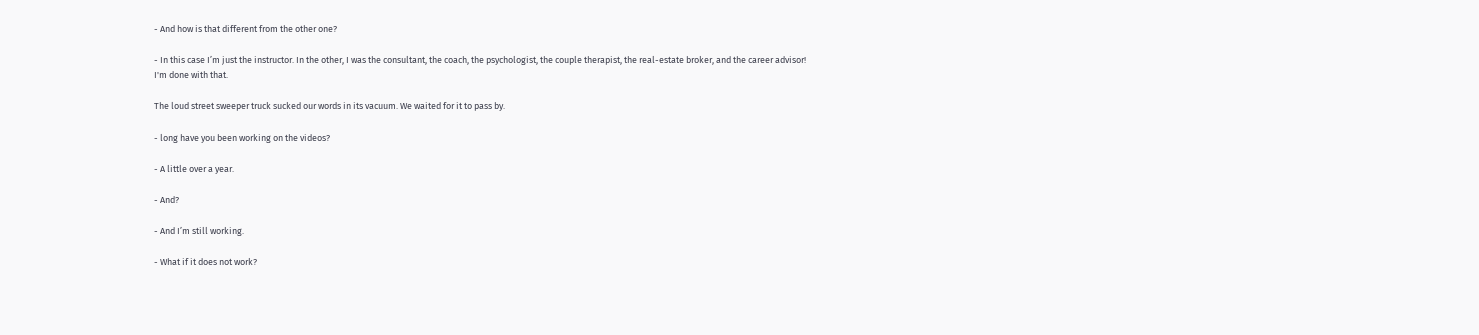- And how is that different from the other one?

- In this case I’m just the instructor. In the other, I was the consultant, the coach, the psychologist, the couple therapist, the real-estate broker, and the career advisor! I'm done with that.

The loud street sweeper truck sucked our words in its vacuum. We waited for it to pass by.

- long have you been working on the videos?

- A little over a year.

- And?

- And I’m still working.

- What if it does not work?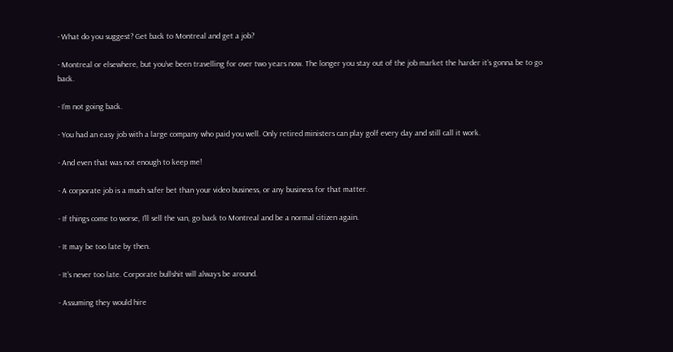- What do you suggest? Get back to Montreal and get a job?

- Montreal or elsewhere, but you’ve been travelling for over two years now. The longer you stay out of the job market the harder it’s gonna be to go back.

- I’m not going back.

- You had an easy job with a large company who paid you well. Only retired ministers can play golf every day and still call it work.

- And even that was not enough to keep me!

- A corporate job is a much safer bet than your video business, or any business for that matter.

- If things come to worse, I’ll sell the van, go back to Montreal and be a normal citizen again.

- It may be too late by then.

- It’s never too late. Corporate bullshit will always be around.

- Assuming they would hire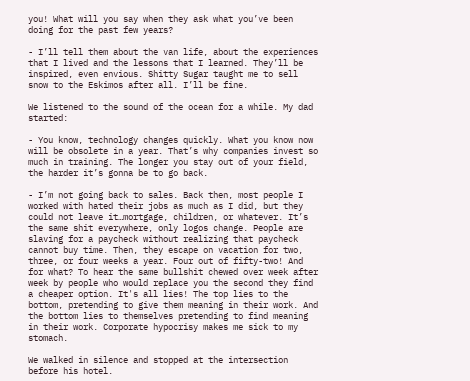you! What will you say when they ask what you’ve been doing for the past few years?

- I’ll tell them about the van life, about the experiences that I lived and the lessons that I learned. They’ll be inspired, even envious. Shitty Sugar taught me to sell snow to the Eskimos after all. I’ll be fine.

We listened to the sound of the ocean for a while. My dad started:

- You know, technology changes quickly. What you know now will be obsolete in a year. That’s why companies invest so much in training. The longer you stay out of your field, the harder it’s gonna be to go back.

- I’m not going back to sales. Back then, most people I worked with hated their jobs as much as I did, but they could not leave it…mortgage, children, or whatever. It’s the same shit everywhere, only logos change. People are slaving for a paycheck without realizing that paycheck cannot buy time. Then, they escape on vacation for two, three, or four weeks a year. Four out of fifty-two! And for what? To hear the same bullshit chewed over week after week by people who would replace you the second they find a cheaper option. It's all lies! The top lies to the bottom, pretending to give them meaning in their work. And the bottom lies to themselves pretending to find meaning in their work. Corporate hypocrisy makes me sick to my stomach.

We walked in silence and stopped at the intersection before his hotel.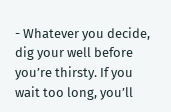- Whatever you decide, dig your well before you’re thirsty. If you wait too long, you’ll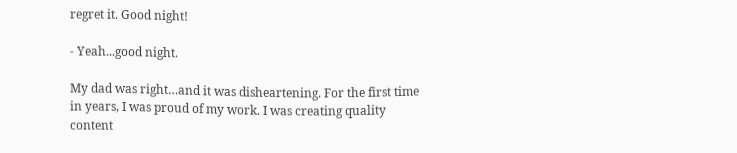regret it. Good night!

- Yeah...good night.

My dad was right…and it was disheartening. For the first time in years, I was proud of my work. I was creating quality content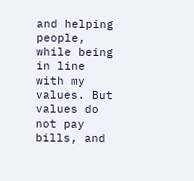and helping people, while being in line with my values. But values do not pay bills, and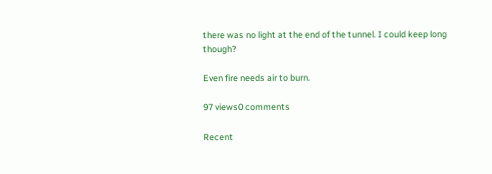there was no light at the end of the tunnel. I could keep long though?

Even fire needs air to burn.

97 views0 comments

Recent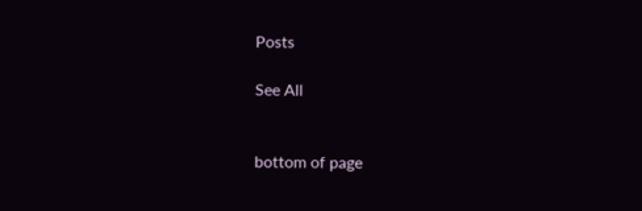Posts

See All


bottom of page